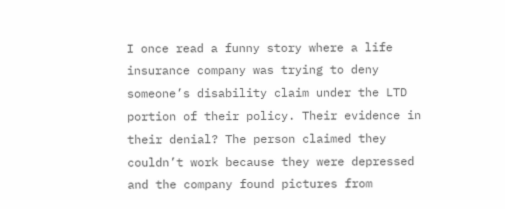I once read a funny story where a life insurance company was trying to deny someone’s disability claim under the LTD portion of their policy. Their evidence in their denial? The person claimed they couldn’t work because they were depressed and the company found pictures from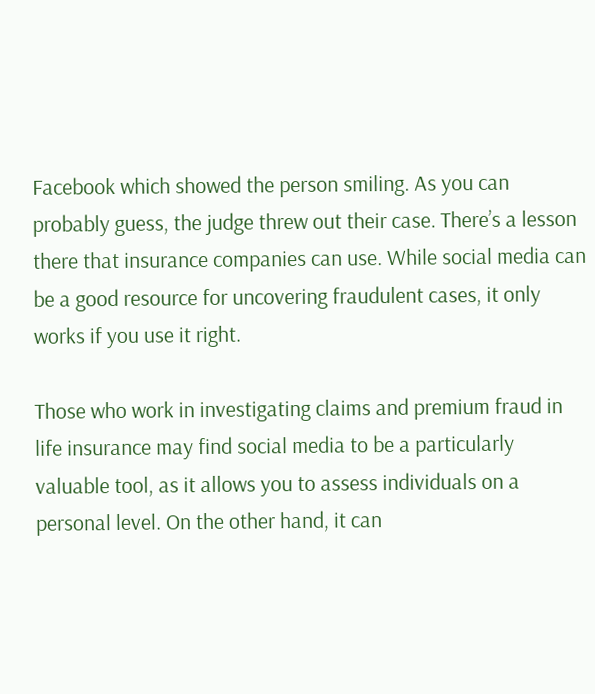Facebook which showed the person smiling. As you can probably guess, the judge threw out their case. There’s a lesson there that insurance companies can use. While social media can be a good resource for uncovering fraudulent cases, it only works if you use it right.

Those who work in investigating claims and premium fraud in life insurance may find social media to be a particularly valuable tool, as it allows you to assess individuals on a personal level. On the other hand, it can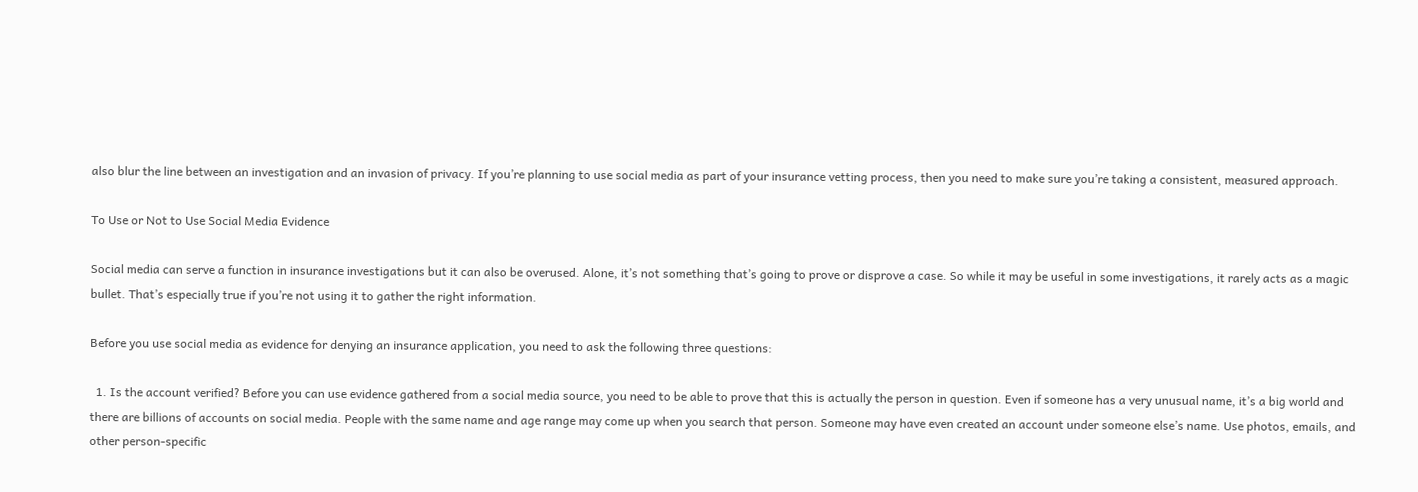also blur the line between an investigation and an invasion of privacy. If you’re planning to use social media as part of your insurance vetting process, then you need to make sure you’re taking a consistent, measured approach.

To Use or Not to Use Social Media Evidence

Social media can serve a function in insurance investigations but it can also be overused. Alone, it’s not something that’s going to prove or disprove a case. So while it may be useful in some investigations, it rarely acts as a magic bullet. That’s especially true if you’re not using it to gather the right information.

Before you use social media as evidence for denying an insurance application, you need to ask the following three questions:

  1. Is the account verified? Before you can use evidence gathered from a social media source, you need to be able to prove that this is actually the person in question. Even if someone has a very unusual name, it’s a big world and there are billions of accounts on social media. People with the same name and age range may come up when you search that person. Someone may have even created an account under someone else’s name. Use photos, emails, and other person-specific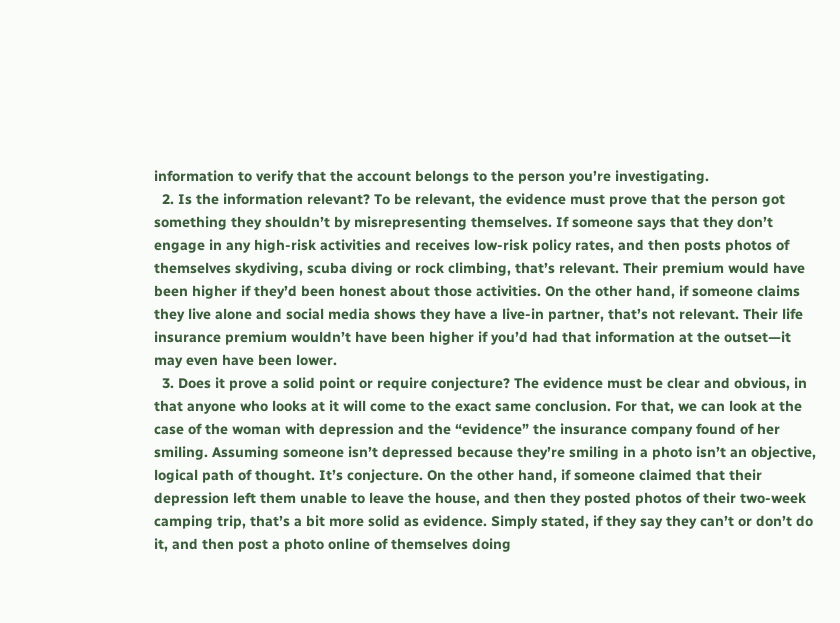information to verify that the account belongs to the person you’re investigating.
  2. Is the information relevant? To be relevant, the evidence must prove that the person got something they shouldn’t by misrepresenting themselves. If someone says that they don’t engage in any high-risk activities and receives low-risk policy rates, and then posts photos of themselves skydiving, scuba diving or rock climbing, that’s relevant. Their premium would have been higher if they’d been honest about those activities. On the other hand, if someone claims they live alone and social media shows they have a live-in partner, that’s not relevant. Their life insurance premium wouldn’t have been higher if you’d had that information at the outset—it may even have been lower.
  3. Does it prove a solid point or require conjecture? The evidence must be clear and obvious, in that anyone who looks at it will come to the exact same conclusion. For that, we can look at the case of the woman with depression and the “evidence” the insurance company found of her smiling. Assuming someone isn’t depressed because they’re smiling in a photo isn’t an objective, logical path of thought. It’s conjecture. On the other hand, if someone claimed that their depression left them unable to leave the house, and then they posted photos of their two-week camping trip, that’s a bit more solid as evidence. Simply stated, if they say they can’t or don’t do it, and then post a photo online of themselves doing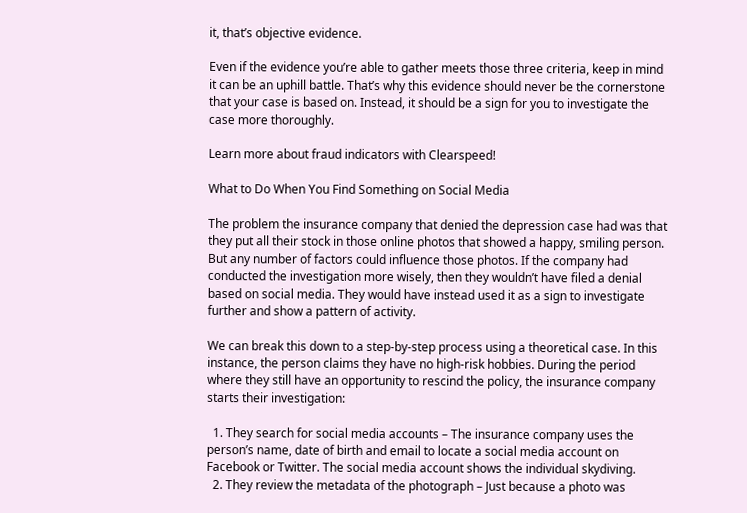it, that’s objective evidence.

Even if the evidence you’re able to gather meets those three criteria, keep in mind it can be an uphill battle. That’s why this evidence should never be the cornerstone that your case is based on. Instead, it should be a sign for you to investigate the case more thoroughly.

Learn more about fraud indicators with Clearspeed!

What to Do When You Find Something on Social Media

The problem the insurance company that denied the depression case had was that they put all their stock in those online photos that showed a happy, smiling person. But any number of factors could influence those photos. If the company had conducted the investigation more wisely, then they wouldn’t have filed a denial based on social media. They would have instead used it as a sign to investigate further and show a pattern of activity.

We can break this down to a step-by-step process using a theoretical case. In this instance, the person claims they have no high-risk hobbies. During the period where they still have an opportunity to rescind the policy, the insurance company starts their investigation:

  1. They search for social media accounts – The insurance company uses the person’s name, date of birth and email to locate a social media account on Facebook or Twitter. The social media account shows the individual skydiving.
  2. They review the metadata of the photograph – Just because a photo was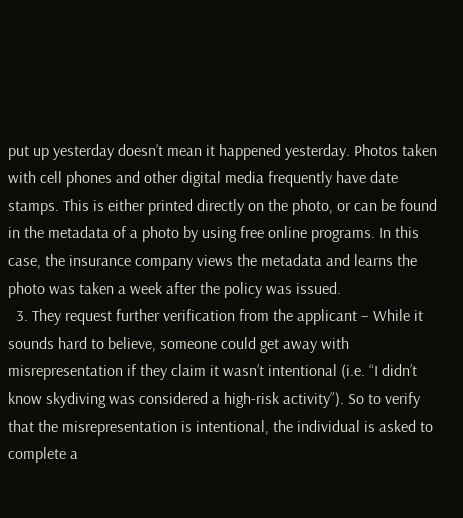put up yesterday doesn’t mean it happened yesterday. Photos taken with cell phones and other digital media frequently have date stamps. This is either printed directly on the photo, or can be found in the metadata of a photo by using free online programs. In this case, the insurance company views the metadata and learns the photo was taken a week after the policy was issued.
  3. They request further verification from the applicant – While it sounds hard to believe, someone could get away with misrepresentation if they claim it wasn’t intentional (i.e. “I didn’t know skydiving was considered a high-risk activity”). So to verify that the misrepresentation is intentional, the individual is asked to complete a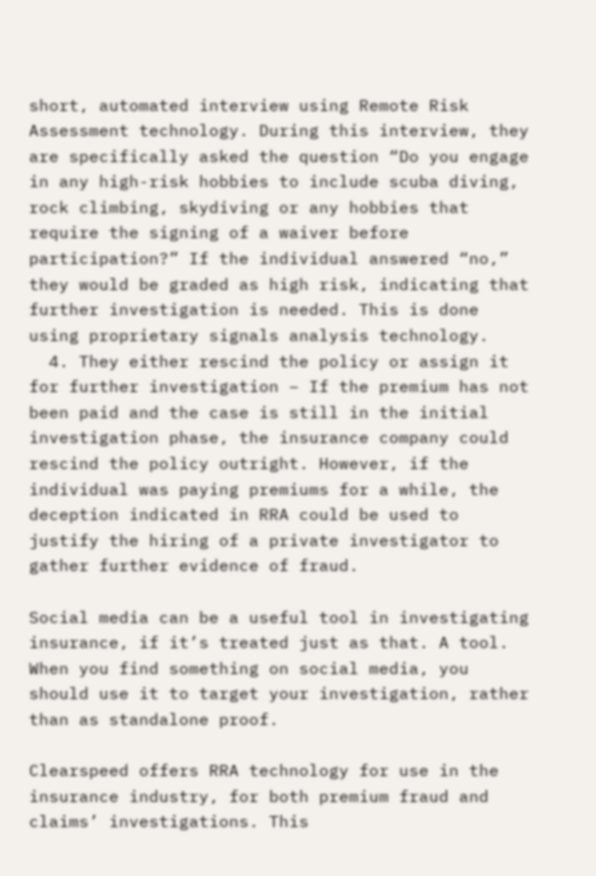short, automated interview using Remote Risk Assessment technology. During this interview, they are specifically asked the question “Do you engage in any high-risk hobbies to include scuba diving, rock climbing, skydiving or any hobbies that require the signing of a waiver before participation?” If the individual answered “no,” they would be graded as high risk, indicating that further investigation is needed. This is done using proprietary signals analysis technology.
  4. They either rescind the policy or assign it for further investigation – If the premium has not been paid and the case is still in the initial investigation phase, the insurance company could rescind the policy outright. However, if the individual was paying premiums for a while, the deception indicated in RRA could be used to justify the hiring of a private investigator to gather further evidence of fraud.

Social media can be a useful tool in investigating insurance, if it’s treated just as that. A tool. When you find something on social media, you should use it to target your investigation, rather than as standalone proof.

Clearspeed offers RRA technology for use in the insurance industry, for both premium fraud and claims’ investigations. This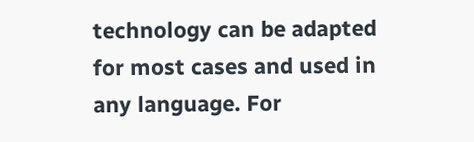technology can be adapted for most cases and used in any language. For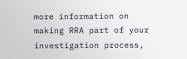more information on making RRA part of your investigation process,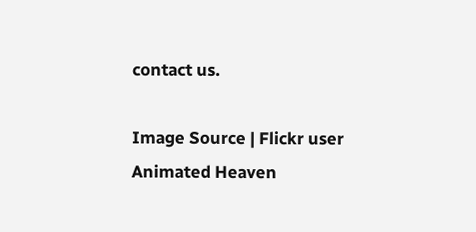contact us.

Image Source | Flickr user Animated Heaven